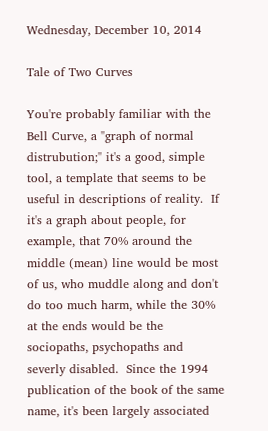Wednesday, December 10, 2014

Tale of Two Curves

You're probably familiar with the Bell Curve, a "graph of normal distrubution;" it's a good, simple tool, a template that seems to be useful in descriptions of reality.  If it's a graph about people, for example, that 70% around the middle (mean) line would be most of us, who muddle along and don't do too much harm, while the 30% at the ends would be the sociopaths, psychopaths and severly disabled.  Since the 1994 publication of the book of the same name, it's been largely associated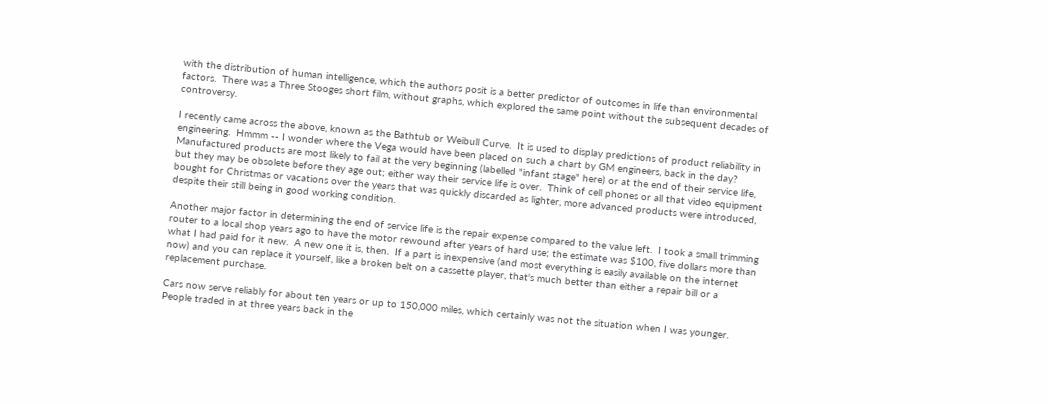with the distribution of human intelligence, which the authors posit is a better predictor of outcomes in life than environmental factors.  There was a Three Stooges short film, without graphs, which explored the same point without the subsequent decades of controversy.

I recently came across the above, known as the Bathtub or Weibull Curve.  It is used to display predictions of product reliability in engineering.  Hmmm -- I wonder where the Vega would have been placed on such a chart by GM engineers, back in the day?  Manufactured products are most likely to fail at the very beginning (labelled "infant stage" here) or at the end of their service life, but they may be obsolete before they age out; either way their service life is over.  Think of cell phones or all that video equipment bought for Christmas or vacations over the years that was quickly discarded as lighter, more advanced products were introduced, despite their still being in good working condition.

Another major factor in determining the end of service life is the repair expense compared to the value left.  I took a small trimming router to a local shop years ago to have the motor rewound after years of hard use; the estimate was $100, five dollars more than what I had paid for it new.  A new one it is, then.  If a part is inexpensive (and most everything is easily available on the internet now) and you can replace it yourself, like a broken belt on a cassette player, that's much better than either a repair bill or a replacement purchase.

Cars now serve reliably for about ten years or up to 150,000 miles, which certainly was not the situation when I was younger.  People traded in at three years back in the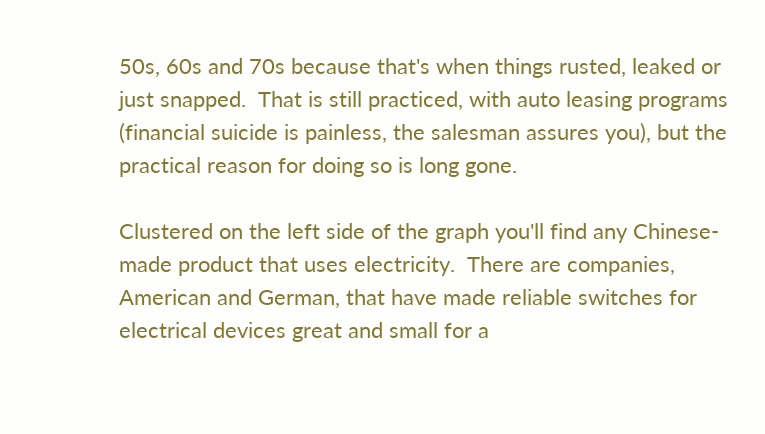50s, 60s and 70s because that's when things rusted, leaked or just snapped.  That is still practiced, with auto leasing programs (financial suicide is painless, the salesman assures you), but the practical reason for doing so is long gone.

Clustered on the left side of the graph you'll find any Chinese-made product that uses electricity.  There are companies, American and German, that have made reliable switches for electrical devices great and small for a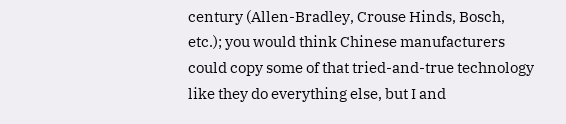century (Allen-Bradley, Crouse Hinds, Bosch, etc.); you would think Chinese manufacturers could copy some of that tried-and-true technology like they do everything else, but I and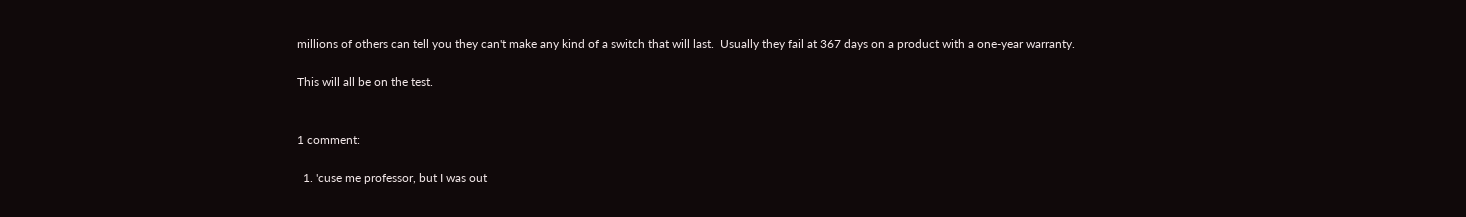millions of others can tell you they can't make any kind of a switch that will last.  Usually they fail at 367 days on a product with a one-year warranty.

This will all be on the test.


1 comment:

  1. 'cuse me professor, but I was out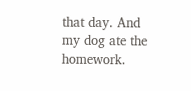that day. And my dog ate the homework.